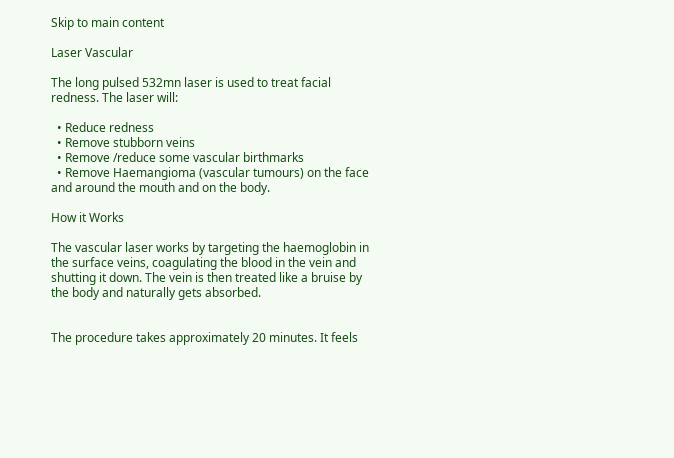Skip to main content

Laser Vascular

The long pulsed 532mn laser is used to treat facial redness. The laser will:

  • Reduce redness
  • Remove stubborn veins
  • Remove /reduce some vascular birthmarks
  • Remove Haemangioma (vascular tumours) on the face and around the mouth and on the body.

How it Works

The vascular laser works by targeting the haemoglobin in the surface veins, coagulating the blood in the vein and shutting it down. The vein is then treated like a bruise by the body and naturally gets absorbed.


The procedure takes approximately 20 minutes. It feels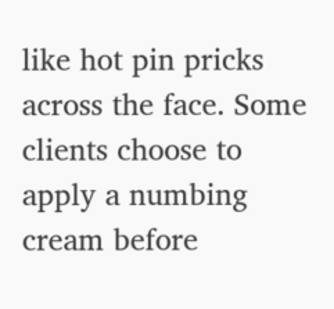like hot pin pricks across the face. Some clients choose to apply a numbing cream before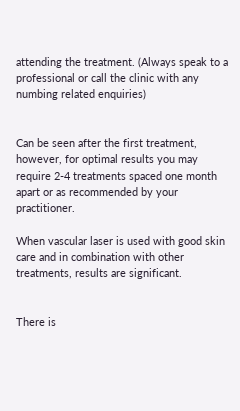attending the treatment. (Always speak to a professional or call the clinic with any numbing related enquiries)


Can be seen after the first treatment, however, for optimal results you may require 2-4 treatments spaced one month apart or as recommended by your practitioner.

When vascular laser is used with good skin care and in combination with other treatments, results are significant.


There is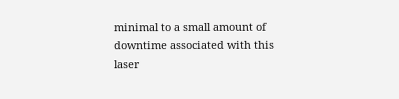minimal to a small amount of downtime associated with this laser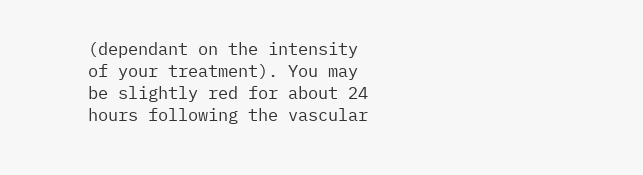(dependant on the intensity of your treatment). You may be slightly red for about 24 hours following the vascular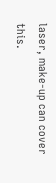laser, make-up can cover this.